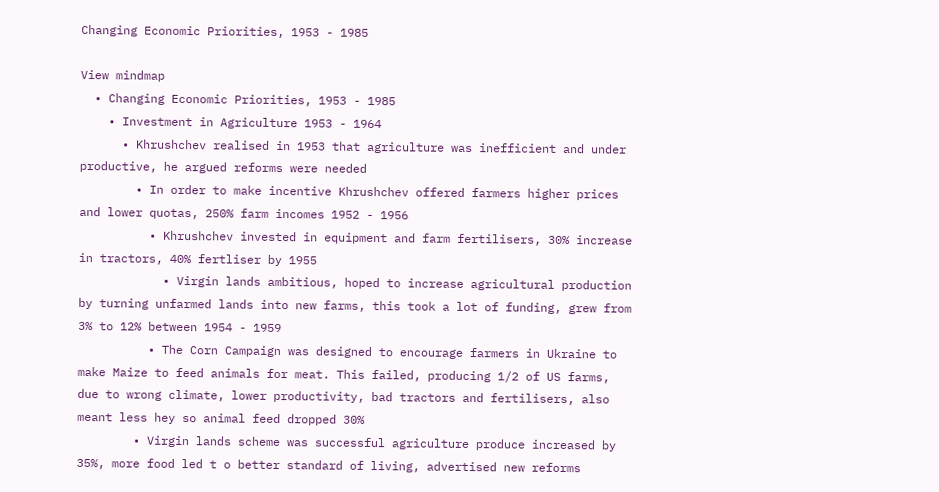Changing Economic Priorities, 1953 - 1985

View mindmap
  • Changing Economic Priorities, 1953 - 1985
    • Investment in Agriculture 1953 - 1964
      • Khrushchev realised in 1953 that agriculture was inefficient and under productive, he argued reforms were needed
        • In order to make incentive Khrushchev offered farmers higher prices and lower quotas, 250% farm incomes 1952 - 1956
          • Khrushchev invested in equipment and farm fertilisers, 30% increase in tractors, 40% fertliser by 1955
            • Virgin lands ambitious, hoped to increase agricultural production by turning unfarmed lands into new farms, this took a lot of funding, grew from 3% to 12% between 1954 - 1959
          • The Corn Campaign was designed to encourage farmers in Ukraine to make Maize to feed animals for meat. This failed, producing 1/2 of US farms, due to wrong climate, lower productivity, bad tractors and fertilisers, also meant less hey so animal feed dropped 30%
        • Virgin lands scheme was successful agriculture produce increased by 35%, more food led t o better standard of living, advertised new reforms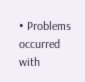• Problems occurred with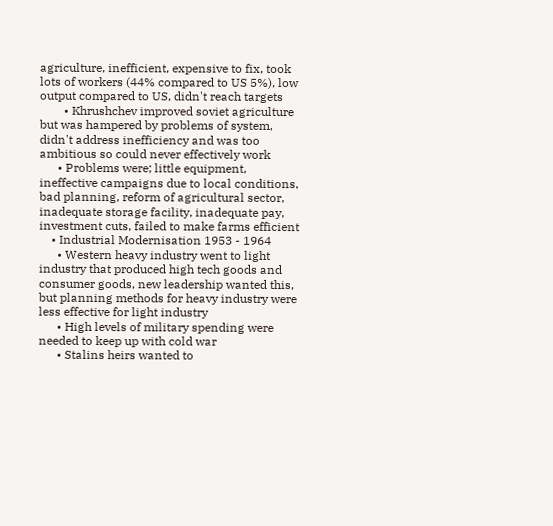agriculture, inefficient, expensive to fix, took lots of workers (44% compared to US 5%), low output compared to US, didn't reach targets
        • Khrushchev improved soviet agriculture but was hampered by problems of system, didn't address inefficiency and was too ambitious so could never effectively work
      • Problems were; little equipment, ineffective campaigns due to local conditions, bad planning, reform of agricultural sector, inadequate storage facility, inadequate pay, investment cuts, failed to make farms efficient
    • Industrial Modernisation 1953 - 1964
      • Western heavy industry went to light industry that produced high tech goods and consumer goods, new leadership wanted this, but planning methods for heavy industry were less effective for light industry
      • High levels of military spending were needed to keep up with cold war
      • Stalins heirs wanted to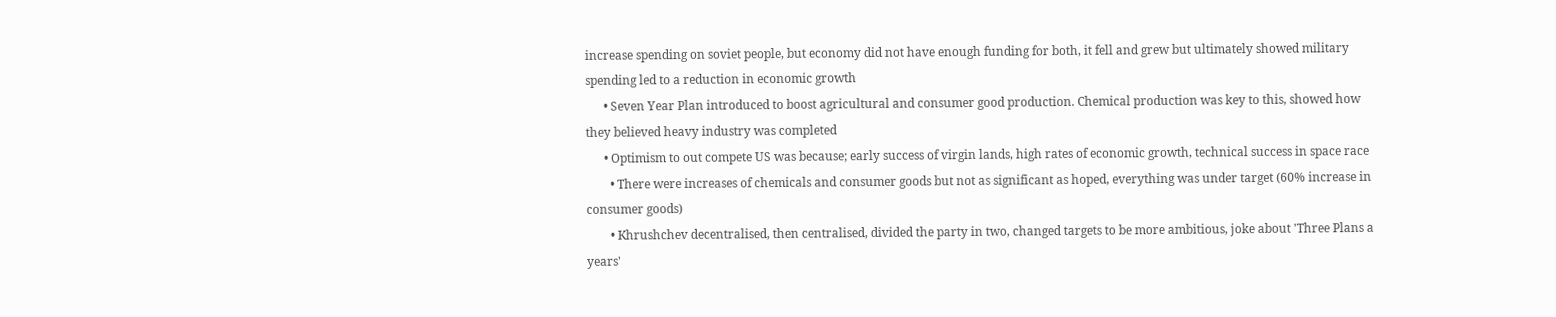increase spending on soviet people, but economy did not have enough funding for both, it fell and grew but ultimately showed military spending led to a reduction in economic growth
      • Seven Year Plan introduced to boost agricultural and consumer good production. Chemical production was key to this, showed how they believed heavy industry was completed
      • Optimism to out compete US was because; early success of virgin lands, high rates of economic growth, technical success in space race
        • There were increases of chemicals and consumer goods but not as significant as hoped, everything was under target (60% increase in consumer goods)
        • Khrushchev decentralised, then centralised, divided the party in two, changed targets to be more ambitious, joke about 'Three Plans a years'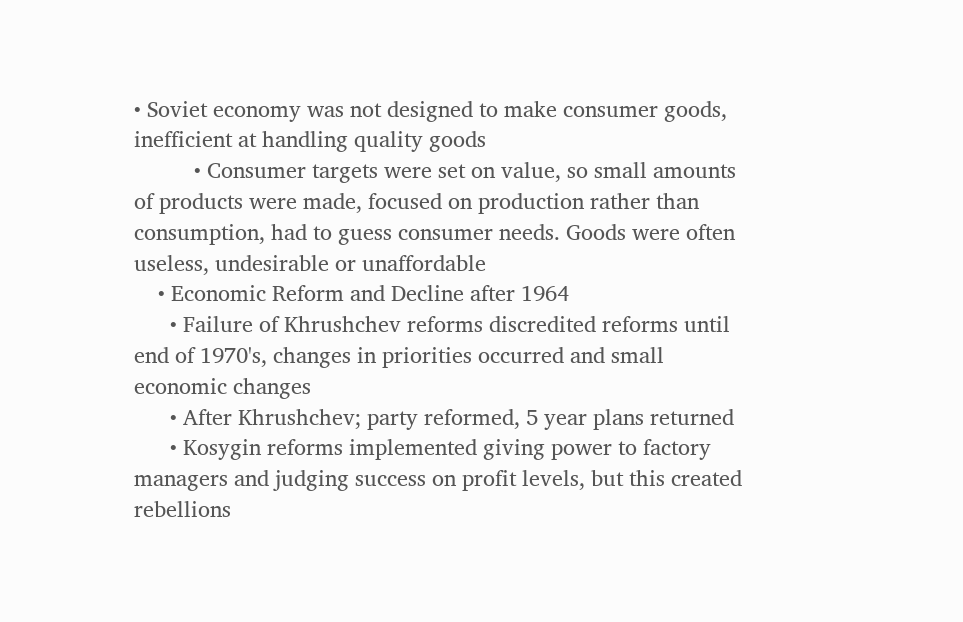• Soviet economy was not designed to make consumer goods, inefficient at handling quality goods
          • Consumer targets were set on value, so small amounts of products were made, focused on production rather than consumption, had to guess consumer needs. Goods were often useless, undesirable or unaffordable
    • Economic Reform and Decline after 1964
      • Failure of Khrushchev reforms discredited reforms until end of 1970's, changes in priorities occurred and small economic changes
      • After Khrushchev; party reformed, 5 year plans returned
      • Kosygin reforms implemented giving power to factory managers and judging success on profit levels, but this created rebellions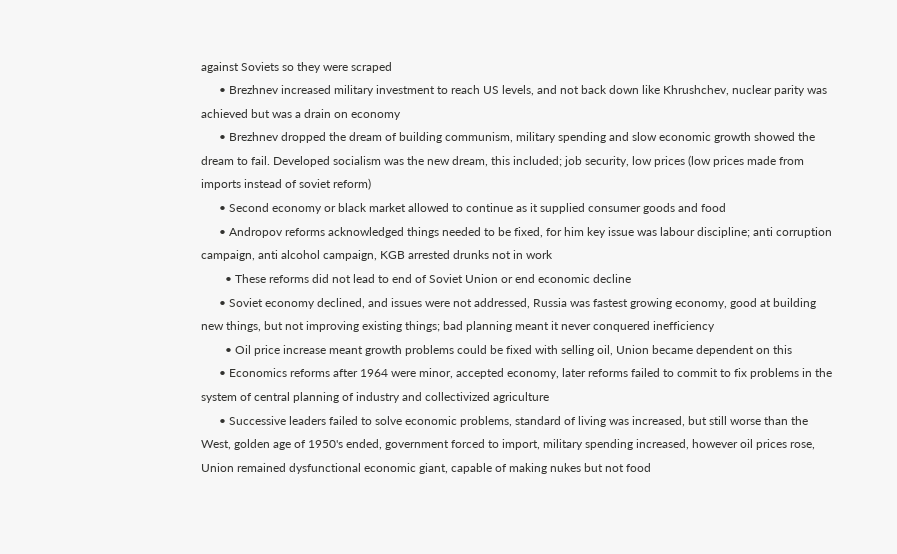against Soviets so they were scraped
      • Brezhnev increased military investment to reach US levels, and not back down like Khrushchev, nuclear parity was achieved but was a drain on economy
      • Brezhnev dropped the dream of building communism, military spending and slow economic growth showed the dream to fail. Developed socialism was the new dream, this included; job security, low prices (low prices made from imports instead of soviet reform)
      • Second economy or black market allowed to continue as it supplied consumer goods and food
      • Andropov reforms acknowledged things needed to be fixed, for him key issue was labour discipline; anti corruption campaign, anti alcohol campaign, KGB arrested drunks not in work
        • These reforms did not lead to end of Soviet Union or end economic decline
      • Soviet economy declined, and issues were not addressed, Russia was fastest growing economy, good at building new things, but not improving existing things; bad planning meant it never conquered inefficiency
        • Oil price increase meant growth problems could be fixed with selling oil, Union became dependent on this
      • Economics reforms after 1964 were minor, accepted economy, later reforms failed to commit to fix problems in the system of central planning of industry and collectivized agriculture
      • Successive leaders failed to solve economic problems, standard of living was increased, but still worse than the West, golden age of 1950's ended, government forced to import, military spending increased, however oil prices rose, Union remained dysfunctional economic giant, capable of making nukes but not food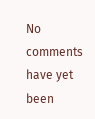No comments have yet been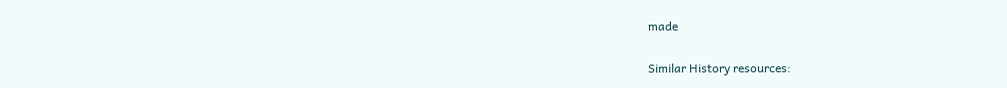made

Similar History resources: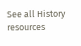See all History resources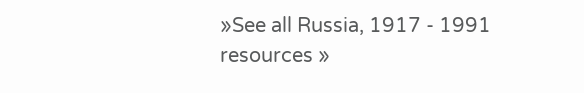»See all Russia, 1917 - 1991 resources »